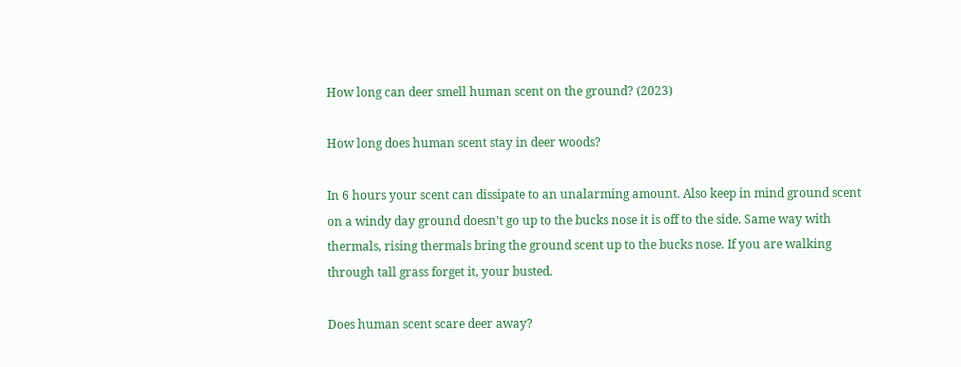How long can deer smell human scent on the ground? (2023)

How long does human scent stay in deer woods?

In 6 hours your scent can dissipate to an unalarming amount. Also keep in mind ground scent on a windy day ground doesn't go up to the bucks nose it is off to the side. Same way with thermals, rising thermals bring the ground scent up to the bucks nose. If you are walking through tall grass forget it, your busted.

Does human scent scare deer away?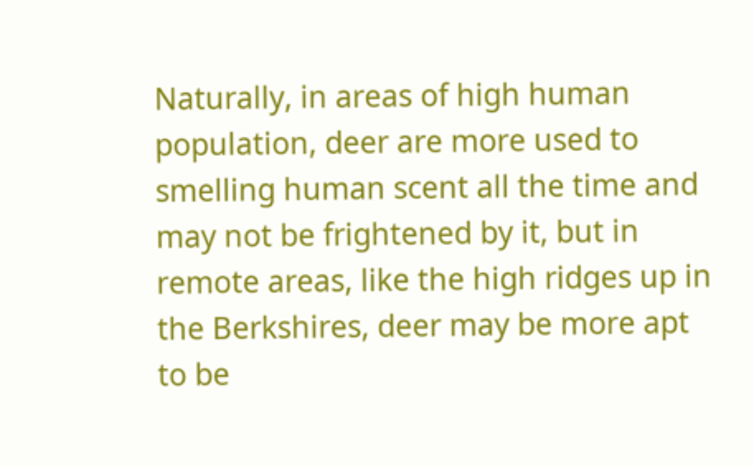Naturally, in areas of high human population, deer are more used to smelling human scent all the time and may not be frightened by it, but in remote areas, like the high ridges up in the Berkshires, deer may be more apt to be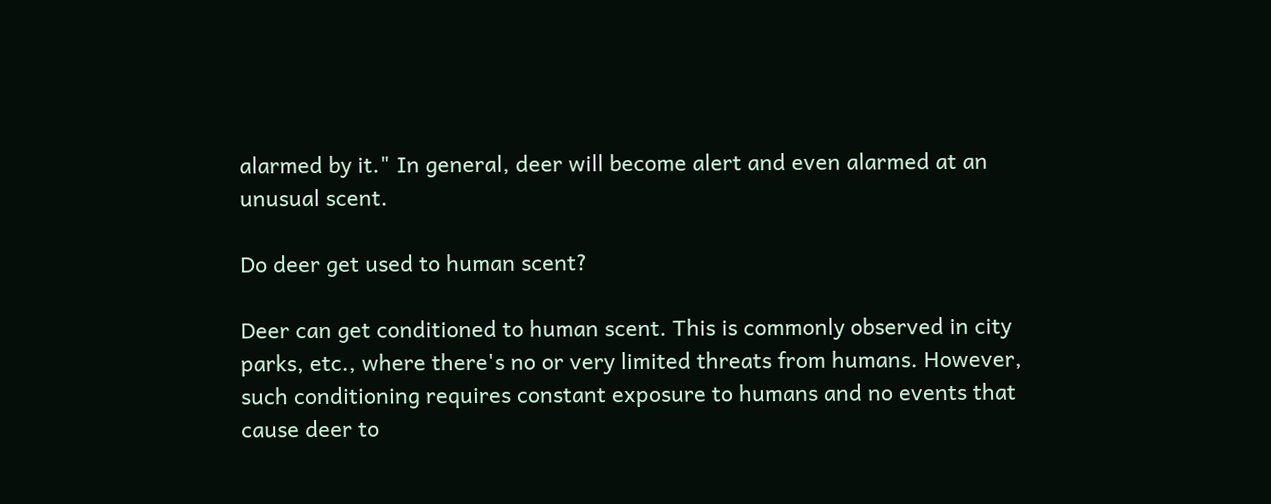alarmed by it." In general, deer will become alert and even alarmed at an unusual scent.

Do deer get used to human scent?

Deer can get conditioned to human scent. This is commonly observed in city parks, etc., where there's no or very limited threats from humans. However, such conditioning requires constant exposure to humans and no events that cause deer to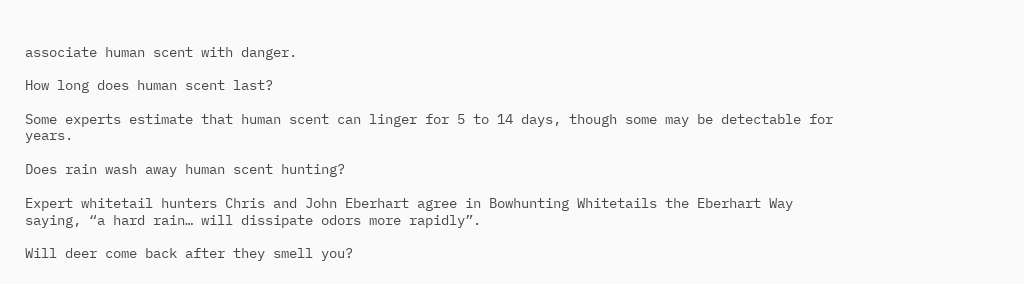associate human scent with danger.

How long does human scent last?

Some experts estimate that human scent can linger for 5 to 14 days, though some may be detectable for years.

Does rain wash away human scent hunting?

Expert whitetail hunters Chris and John Eberhart agree in Bowhunting Whitetails the Eberhart Way saying, “a hard rain… will dissipate odors more rapidly”.

Will deer come back after they smell you?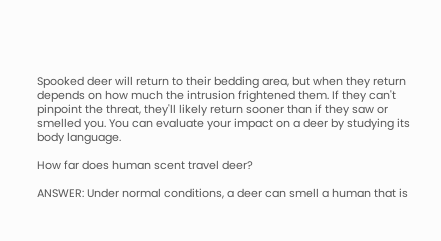Spooked deer will return to their bedding area, but when they return depends on how much the intrusion frightened them. If they can't pinpoint the threat, they'll likely return sooner than if they saw or smelled you. You can evaluate your impact on a deer by studying its body language.

How far does human scent travel deer?

ANSWER: Under normal conditions, a deer can smell a human that is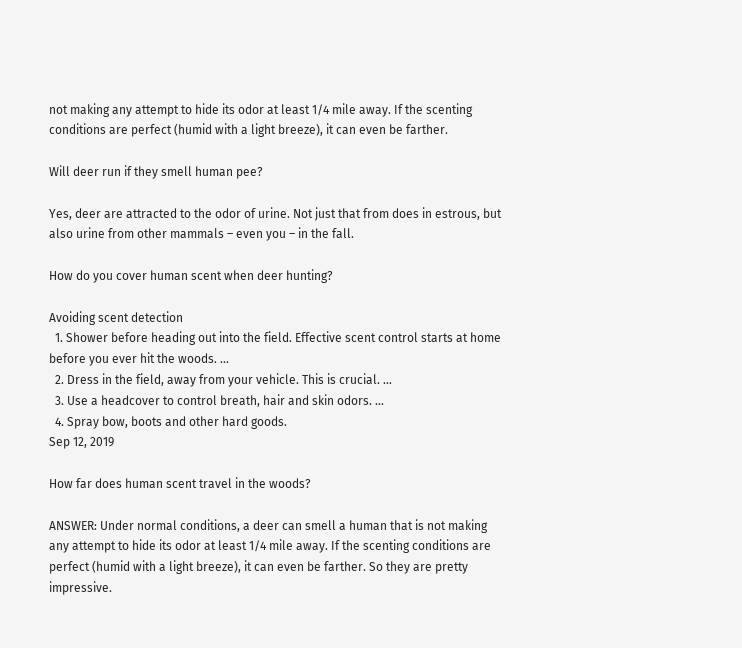not making any attempt to hide its odor at least 1/4 mile away. If the scenting conditions are perfect (humid with a light breeze), it can even be farther.

Will deer run if they smell human pee?

Yes, deer are attracted to the odor of urine. Not just that from does in estrous, but also urine from other mammals – even you – in the fall.

How do you cover human scent when deer hunting?

Avoiding scent detection
  1. Shower before heading out into the field. Effective scent control starts at home before you ever hit the woods. ...
  2. Dress in the field, away from your vehicle. This is crucial. ...
  3. Use a headcover to control breath, hair and skin odors. ...
  4. Spray bow, boots and other hard goods.
Sep 12, 2019

How far does human scent travel in the woods?

ANSWER: Under normal conditions, a deer can smell a human that is not making any attempt to hide its odor at least 1/4 mile away. If the scenting conditions are perfect (humid with a light breeze), it can even be farther. So they are pretty impressive.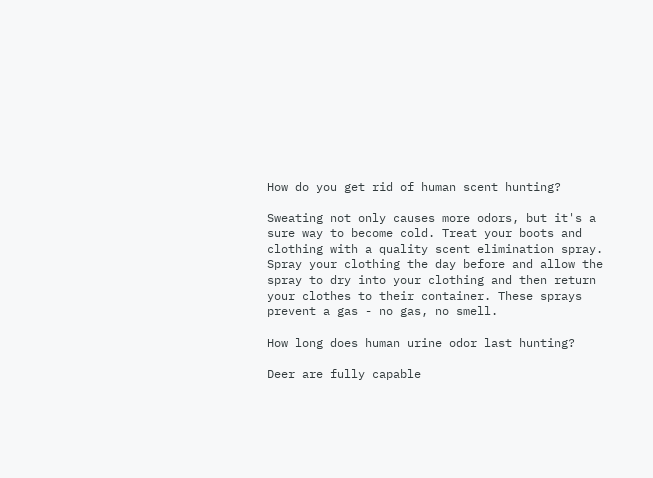How do you get rid of human scent hunting?

Sweating not only causes more odors, but it's a sure way to become cold. Treat your boots and clothing with a quality scent elimination spray. Spray your clothing the day before and allow the spray to dry into your clothing and then return your clothes to their container. These sprays prevent a gas - no gas, no smell.

How long does human urine odor last hunting?

Deer are fully capable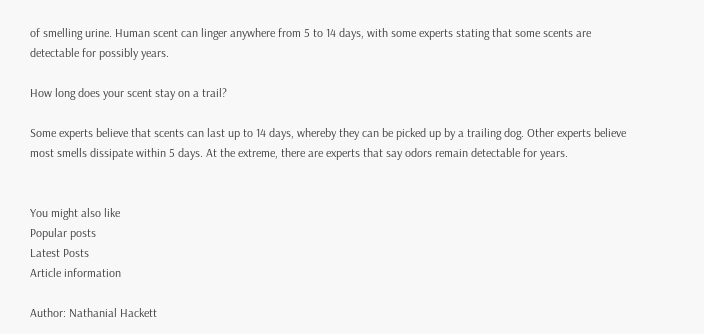of smelling urine. Human scent can linger anywhere from 5 to 14 days, with some experts stating that some scents are detectable for possibly years.

How long does your scent stay on a trail?

Some experts believe that scents can last up to 14 days, whereby they can be picked up by a trailing dog. Other experts believe most smells dissipate within 5 days. At the extreme, there are experts that say odors remain detectable for years.


You might also like
Popular posts
Latest Posts
Article information

Author: Nathanial Hackett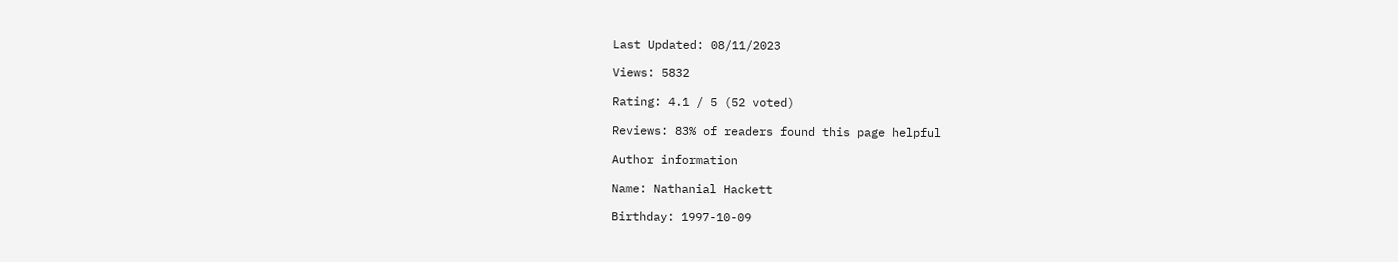Last Updated: 08/11/2023

Views: 5832

Rating: 4.1 / 5 (52 voted)

Reviews: 83% of readers found this page helpful

Author information

Name: Nathanial Hackett

Birthday: 1997-10-09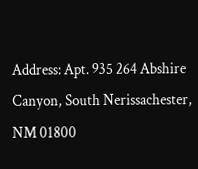Address: Apt. 935 264 Abshire Canyon, South Nerissachester, NM 01800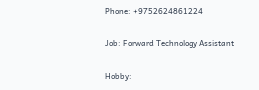Phone: +9752624861224

Job: Forward Technology Assistant

Hobby: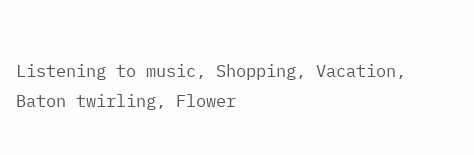Listening to music, Shopping, Vacation, Baton twirling, Flower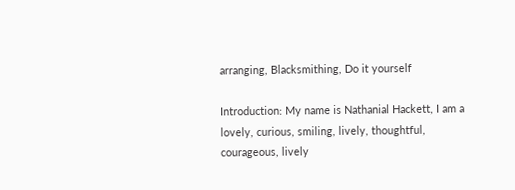arranging, Blacksmithing, Do it yourself

Introduction: My name is Nathanial Hackett, I am a lovely, curious, smiling, lively, thoughtful, courageous, lively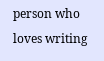person who loves writing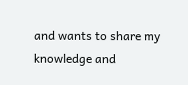and wants to share my knowledge and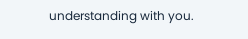understanding with you.